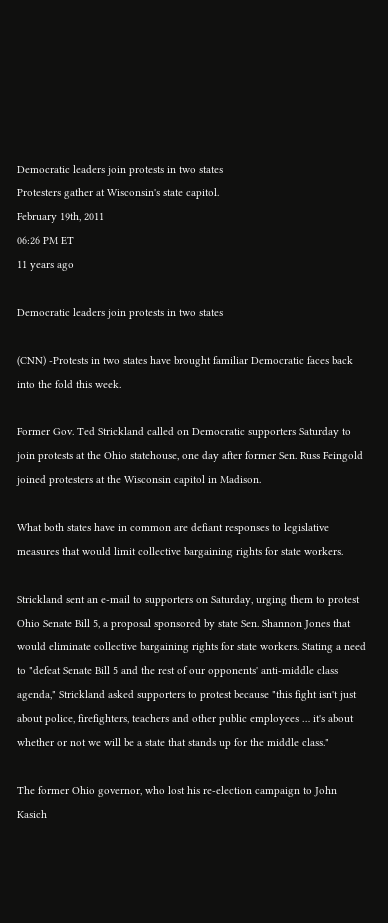Democratic leaders join protests in two states
Protesters gather at Wisconsin's state capitol.
February 19th, 2011
06:26 PM ET
11 years ago

Democratic leaders join protests in two states

(CNN) -Protests in two states have brought familiar Democratic faces back into the fold this week.

Former Gov. Ted Strickland called on Democratic supporters Saturday to join protests at the Ohio statehouse, one day after former Sen. Russ Feingold joined protesters at the Wisconsin capitol in Madison.

What both states have in common are defiant responses to legislative measures that would limit collective bargaining rights for state workers.

Strickland sent an e-mail to supporters on Saturday, urging them to protest Ohio Senate Bill 5, a proposal sponsored by state Sen. Shannon Jones that would eliminate collective bargaining rights for state workers. Stating a need to "defeat Senate Bill 5 and the rest of our opponents' anti-middle class agenda," Strickland asked supporters to protest because "this fight isn't just about police, firefighters, teachers and other public employees … it's about whether or not we will be a state that stands up for the middle class."

The former Ohio governor, who lost his re-election campaign to John Kasich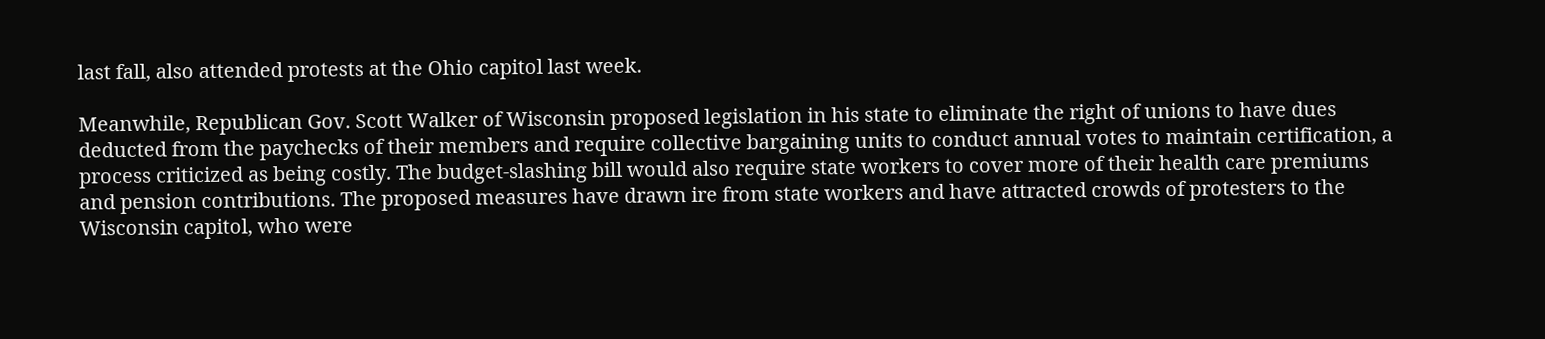last fall, also attended protests at the Ohio capitol last week.

Meanwhile, Republican Gov. Scott Walker of Wisconsin proposed legislation in his state to eliminate the right of unions to have dues deducted from the paychecks of their members and require collective bargaining units to conduct annual votes to maintain certification, a process criticized as being costly. The budget-slashing bill would also require state workers to cover more of their health care premiums and pension contributions. The proposed measures have drawn ire from state workers and have attracted crowds of protesters to the Wisconsin capitol, who were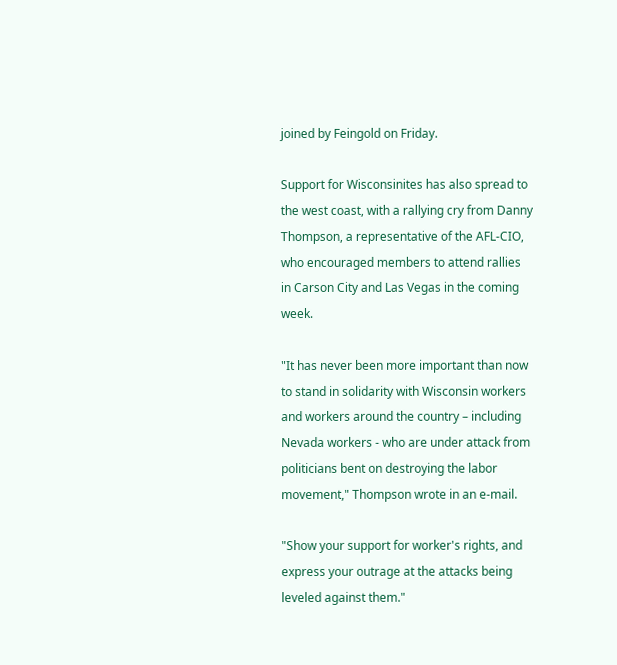joined by Feingold on Friday.

Support for Wisconsinites has also spread to the west coast, with a rallying cry from Danny Thompson, a representative of the AFL-CIO, who encouraged members to attend rallies in Carson City and Las Vegas in the coming week.

"It has never been more important than now to stand in solidarity with Wisconsin workers and workers around the country – including Nevada workers - who are under attack from politicians bent on destroying the labor movement," Thompson wrote in an e-mail.

"Show your support for worker's rights, and express your outrage at the attacks being leveled against them."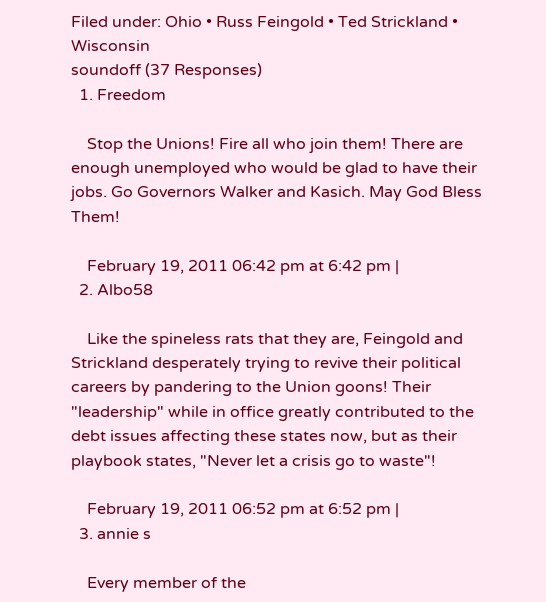Filed under: Ohio • Russ Feingold • Ted Strickland • Wisconsin
soundoff (37 Responses)
  1. Freedom

    Stop the Unions! Fire all who join them! There are enough unemployed who would be glad to have their jobs. Go Governors Walker and Kasich. May God Bless Them!

    February 19, 2011 06:42 pm at 6:42 pm |
  2. Albo58

    Like the spineless rats that they are, Feingold and Strickland desperately trying to revive their political careers by pandering to the Union goons! Their "leadership" while in office greatly contributed to the debt issues affecting these states now, but as their playbook states, "Never let a crisis go to waste"!

    February 19, 2011 06:52 pm at 6:52 pm |
  3. annie s

    Every member of the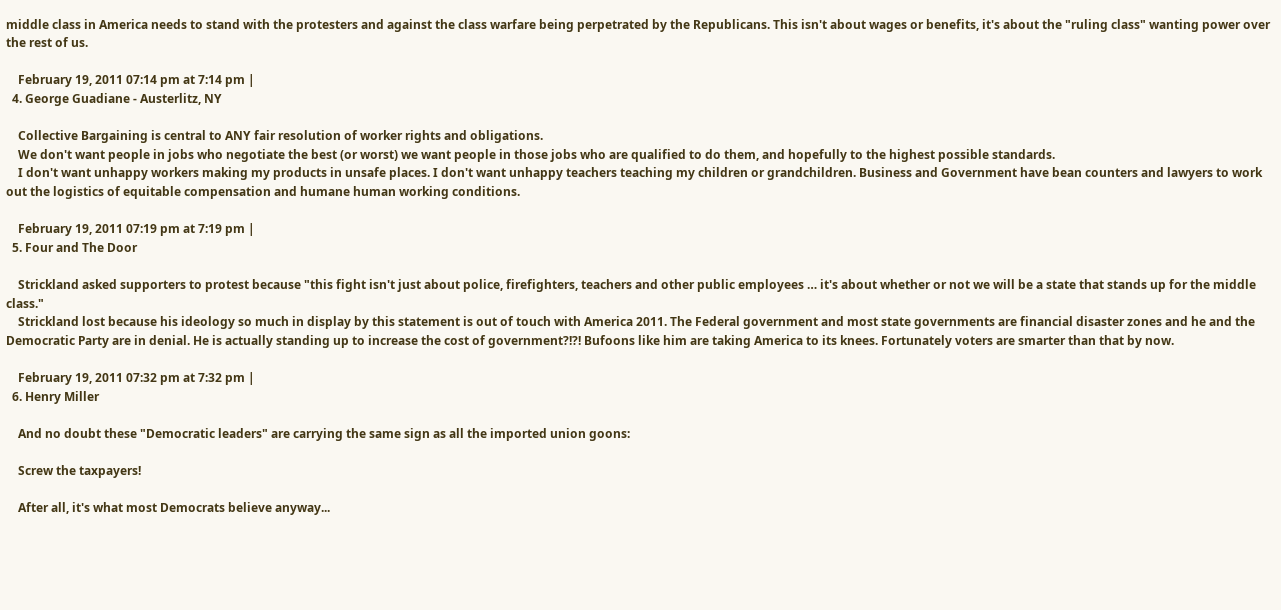middle class in America needs to stand with the protesters and against the class warfare being perpetrated by the Republicans. This isn't about wages or benefits, it's about the "ruling class" wanting power over the rest of us.

    February 19, 2011 07:14 pm at 7:14 pm |
  4. George Guadiane - Austerlitz, NY

    Collective Bargaining is central to ANY fair resolution of worker rights and obligations.
    We don't want people in jobs who negotiate the best (or worst) we want people in those jobs who are qualified to do them, and hopefully to the highest possible standards.
    I don't want unhappy workers making my products in unsafe places. I don't want unhappy teachers teaching my children or grandchildren. Business and Government have bean counters and lawyers to work out the logistics of equitable compensation and humane human working conditions.

    February 19, 2011 07:19 pm at 7:19 pm |
  5. Four and The Door

    Strickland asked supporters to protest because "this fight isn't just about police, firefighters, teachers and other public employees … it's about whether or not we will be a state that stands up for the middle class."
    Strickland lost because his ideology so much in display by this statement is out of touch with America 2011. The Federal government and most state governments are financial disaster zones and he and the Democratic Party are in denial. He is actually standing up to increase the cost of government?!?! Bufoons like him are taking America to its knees. Fortunately voters are smarter than that by now.

    February 19, 2011 07:32 pm at 7:32 pm |
  6. Henry Miller

    And no doubt these "Democratic leaders" are carrying the same sign as all the imported union goons:

    Screw the taxpayers!

    After all, it's what most Democrats believe anyway...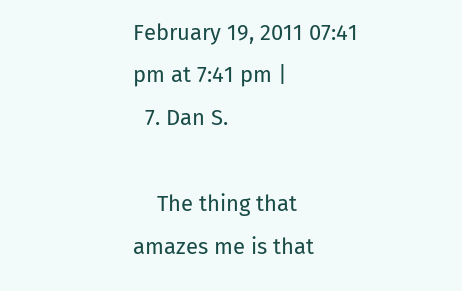February 19, 2011 07:41 pm at 7:41 pm |
  7. Dan S.

    The thing that amazes me is that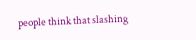people think that slashing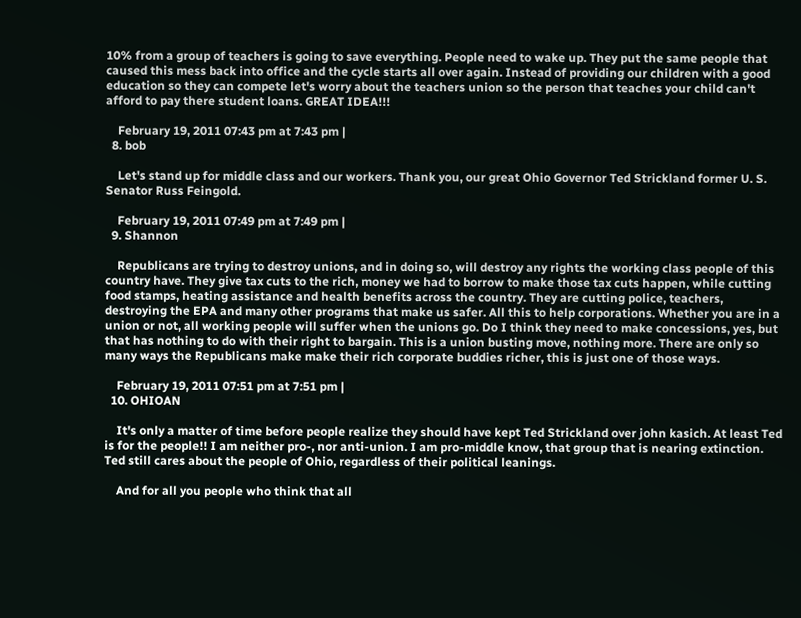10% from a group of teachers is going to save everything. People need to wake up. They put the same people that caused this mess back into office and the cycle starts all over again. Instead of providing our children with a good education so they can compete let's worry about the teachers union so the person that teaches your child can't afford to pay there student loans. GREAT IDEA!!!

    February 19, 2011 07:43 pm at 7:43 pm |
  8. bob

    Let's stand up for middle class and our workers. Thank you, our great Ohio Governor Ted Strickland former U. S. Senator Russ Feingold.

    February 19, 2011 07:49 pm at 7:49 pm |
  9. Shannon

    Republicans are trying to destroy unions, and in doing so, will destroy any rights the working class people of this country have. They give tax cuts to the rich, money we had to borrow to make those tax cuts happen, while cutting food stamps, heating assistance and health benefits across the country. They are cutting police, teachers, destroying the EPA and many other programs that make us safer. All this to help corporations. Whether you are in a union or not, all working people will suffer when the unions go. Do I think they need to make concessions, yes, but that has nothing to do with their right to bargain. This is a union busting move, nothing more. There are only so many ways the Republicans make make their rich corporate buddies richer, this is just one of those ways.

    February 19, 2011 07:51 pm at 7:51 pm |
  10. OHIOAN

    It's only a matter of time before people realize they should have kept Ted Strickland over john kasich. At least Ted is for the people!! I am neither pro-, nor anti-union. I am pro-middle know, that group that is nearing extinction. Ted still cares about the people of Ohio, regardless of their political leanings.

    And for all you people who think that all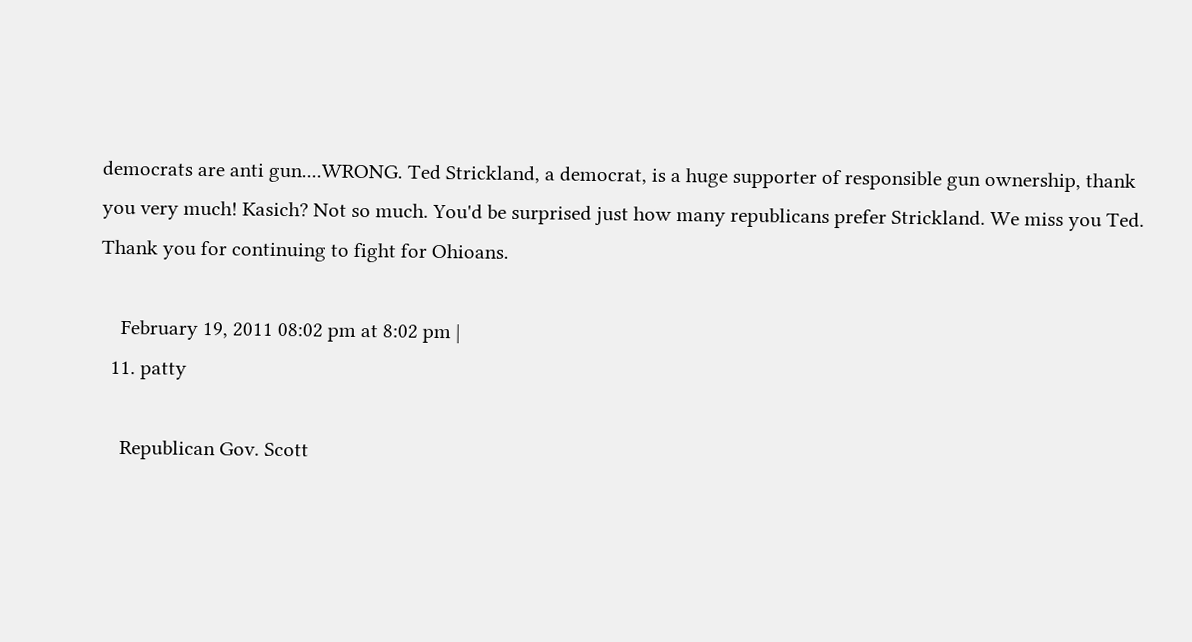democrats are anti gun....WRONG. Ted Strickland, a democrat, is a huge supporter of responsible gun ownership, thank you very much! Kasich? Not so much. You'd be surprised just how many republicans prefer Strickland. We miss you Ted. Thank you for continuing to fight for Ohioans.

    February 19, 2011 08:02 pm at 8:02 pm |
  11. patty

    Republican Gov. Scott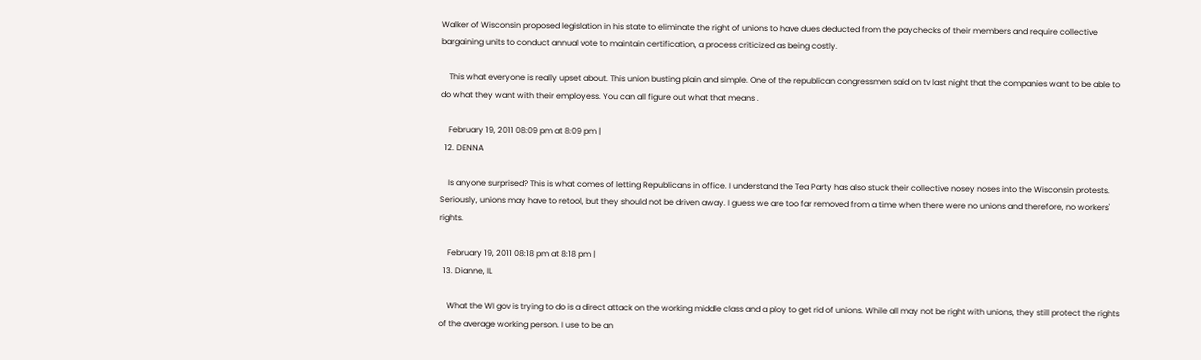Walker of Wisconsin proposed legislation in his state to eliminate the right of unions to have dues deducted from the paychecks of their members and require collective bargaining units to conduct annual vote to maintain certification, a process criticized as being costly.

    This what everyone is really upset about. This union busting plain and simple. One of the republican congressmen said on tv last night that the companies want to be able to do what they want with their employess. You can all figure out what that means .

    February 19, 2011 08:09 pm at 8:09 pm |
  12. DENNA

    Is anyone surprised? This is what comes of letting Republicans in office. I understand the Tea Party has also stuck their collective nosey noses into the Wisconsin protests. Seriously, unions may have to retool, but they should not be driven away. I guess we are too far removed from a time when there were no unions and therefore, no workers' rights.

    February 19, 2011 08:18 pm at 8:18 pm |
  13. Dianne, IL

    What the WI gov is trying to do is a direct attack on the working middle class and a ploy to get rid of unions. While all may not be right with unions, they still protect the rights of the average working person. I use to be an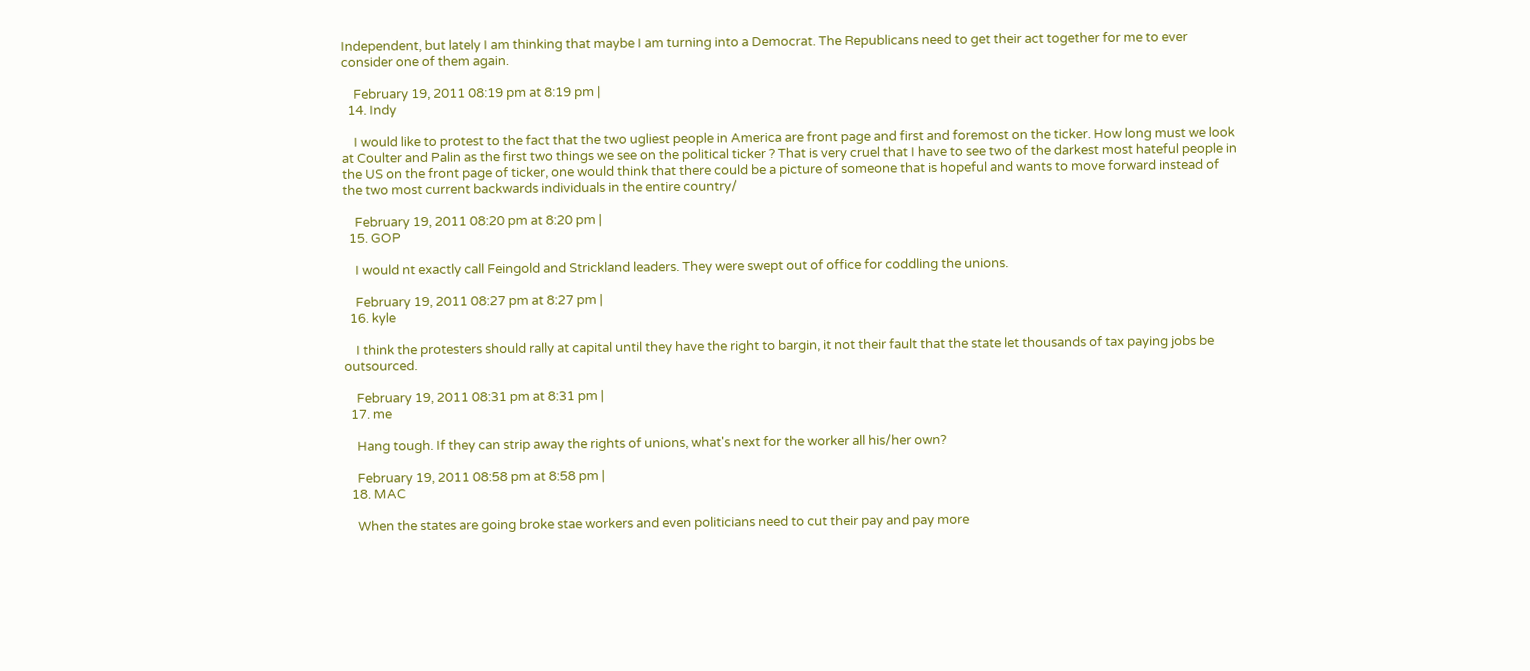Independent, but lately I am thinking that maybe I am turning into a Democrat. The Republicans need to get their act together for me to ever consider one of them again.

    February 19, 2011 08:19 pm at 8:19 pm |
  14. Indy

    I would like to protest to the fact that the two ugliest people in America are front page and first and foremost on the ticker. How long must we look at Coulter and Palin as the first two things we see on the political ticker ? That is very cruel that I have to see two of the darkest most hateful people in the US on the front page of ticker, one would think that there could be a picture of someone that is hopeful and wants to move forward instead of the two most current backwards individuals in the entire country/

    February 19, 2011 08:20 pm at 8:20 pm |
  15. GOP

    I would nt exactly call Feingold and Strickland leaders. They were swept out of office for coddling the unions.

    February 19, 2011 08:27 pm at 8:27 pm |
  16. kyle

    I think the protesters should rally at capital until they have the right to bargin, it not their fault that the state let thousands of tax paying jobs be outsourced.

    February 19, 2011 08:31 pm at 8:31 pm |
  17. me

    Hang tough. If they can strip away the rights of unions, what's next for the worker all his/her own?

    February 19, 2011 08:58 pm at 8:58 pm |
  18. MAC

    When the states are going broke stae workers and even politicians need to cut their pay and pay more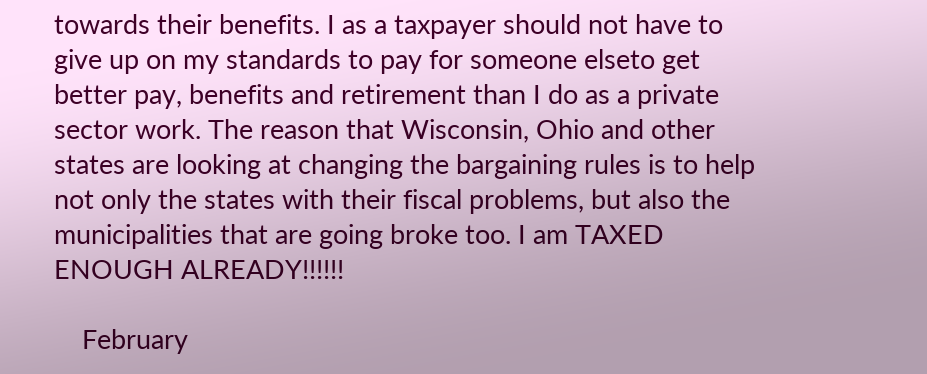towards their benefits. I as a taxpayer should not have to give up on my standards to pay for someone elseto get better pay, benefits and retirement than I do as a private sector work. The reason that Wisconsin, Ohio and other states are looking at changing the bargaining rules is to help not only the states with their fiscal problems, but also the municipalities that are going broke too. I am TAXED ENOUGH ALREADY!!!!!!

    February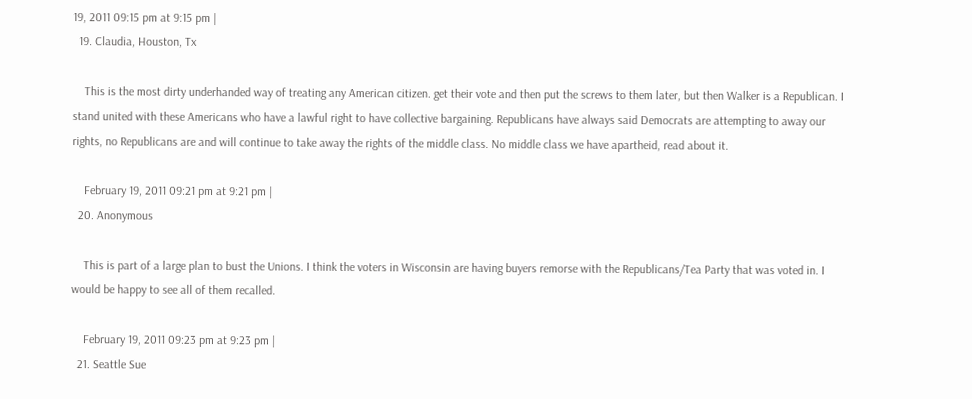19, 2011 09:15 pm at 9:15 pm |
  19. Claudia, Houston, Tx

    This is the most dirty underhanded way of treating any American citizen. get their vote and then put the screws to them later, but then Walker is a Republican. I stand united with these Americans who have a lawful right to have collective bargaining. Republicans have always said Democrats are attempting to away our rights, no Republicans are and will continue to take away the rights of the middle class. No middle class we have apartheid, read about it.

    February 19, 2011 09:21 pm at 9:21 pm |
  20. Anonymous

    This is part of a large plan to bust the Unions. I think the voters in Wisconsin are having buyers remorse with the Republicans/Tea Party that was voted in. I would be happy to see all of them recalled.

    February 19, 2011 09:23 pm at 9:23 pm |
  21. Seattle Sue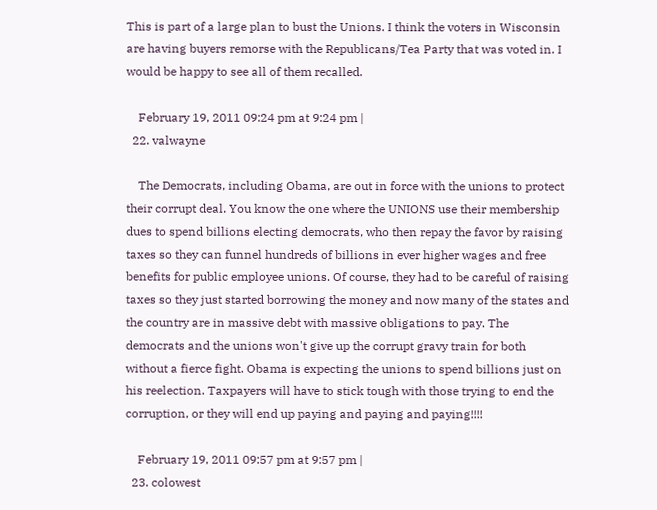This is part of a large plan to bust the Unions. I think the voters in Wisconsin are having buyers remorse with the Republicans/Tea Party that was voted in. I would be happy to see all of them recalled.

    February 19, 2011 09:24 pm at 9:24 pm |
  22. valwayne

    The Democrats, including Obama, are out in force with the unions to protect their corrupt deal. You know the one where the UNIONS use their membership dues to spend billions electing democrats, who then repay the favor by raising taxes so they can funnel hundreds of billions in ever higher wages and free benefits for public employee unions. Of course, they had to be careful of raising taxes so they just started borrowing the money and now many of the states and the country are in massive debt with massive obligations to pay. The democrats and the unions won't give up the corrupt gravy train for both without a fierce fight. Obama is expecting the unions to spend billions just on his reelection. Taxpayers will have to stick tough with those trying to end the corruption, or they will end up paying and paying and paying!!!!

    February 19, 2011 09:57 pm at 9:57 pm |
  23. colowest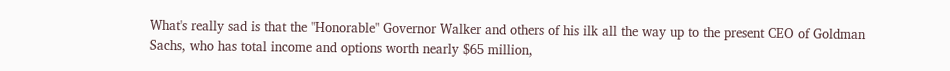What's really sad is that the "Honorable" Governor Walker and others of his ilk all the way up to the present CEO of Goldman Sachs, who has total income and options worth nearly $65 million,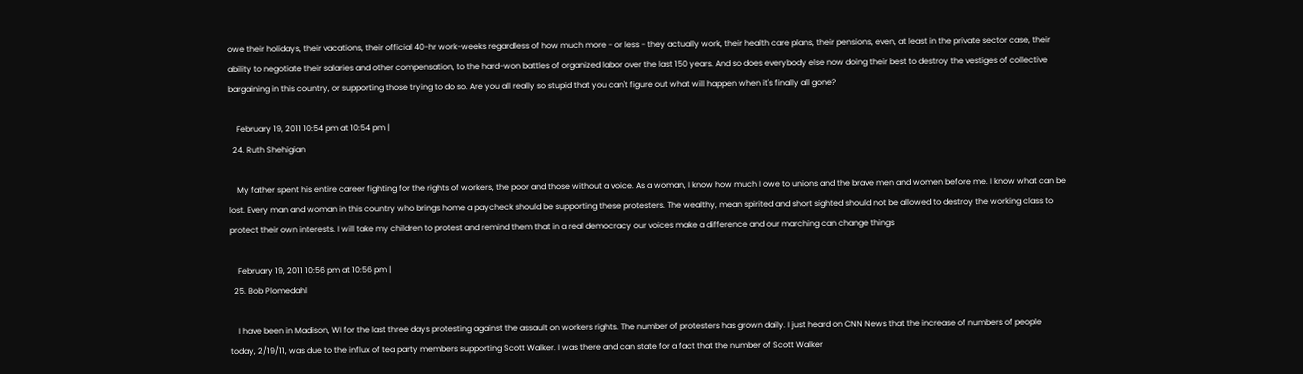owe their holidays, their vacations, their official 40-hr work-weeks regardless of how much more - or less - they actually work, their health care plans, their pensions, even, at least in the private sector case, their ability to negotiate their salaries and other compensation, to the hard-won battles of organized labor over the last 150 years. And so does everybody else now doing their best to destroy the vestiges of collective bargaining in this country, or supporting those trying to do so. Are you all really so stupid that you can't figure out what will happen when it's finally all gone?

    February 19, 2011 10:54 pm at 10:54 pm |
  24. Ruth Shehigian

    My father spent his entire career fighting for the rights of workers, the poor and those without a voice. As a woman, I know how much I owe to unions and the brave men and women before me. I know what can be lost. Every man and woman in this country who brings home a paycheck should be supporting these protesters. The wealthy, mean spirited and short sighted should not be allowed to destroy the working class to protect their own interests. I will take my children to protest and remind them that in a real democracy our voices make a difference and our marching can change things

    February 19, 2011 10:56 pm at 10:56 pm |
  25. Bob Plomedahl

    I have been in Madison, WI for the last three days protesting against the assault on workers rights. The number of protesters has grown daily. I just heard on CNN News that the increase of numbers of people today, 2/19/11, was due to the influx of tea party members supporting Scott Walker. I was there and can state for a fact that the number of Scott Walker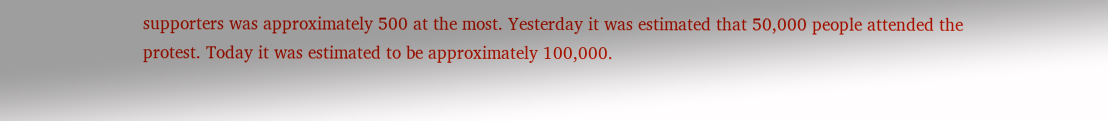supporters was approximately 500 at the most. Yesterday it was estimated that 50,000 people attended the protest. Today it was estimated to be approximately 100,000.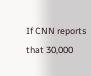If CNN reports that 30,000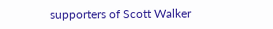supporters of Scott Walker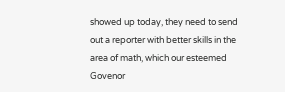showed up today, they need to send out a reporter with better skills in the area of math, which our esteemed Govenor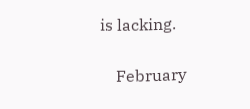is lacking.

    February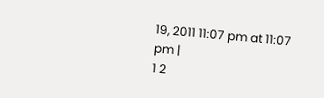19, 2011 11:07 pm at 11:07 pm |
1 2